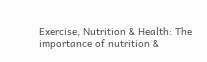Exercise, Nutrition & Health: The importance of nutrition &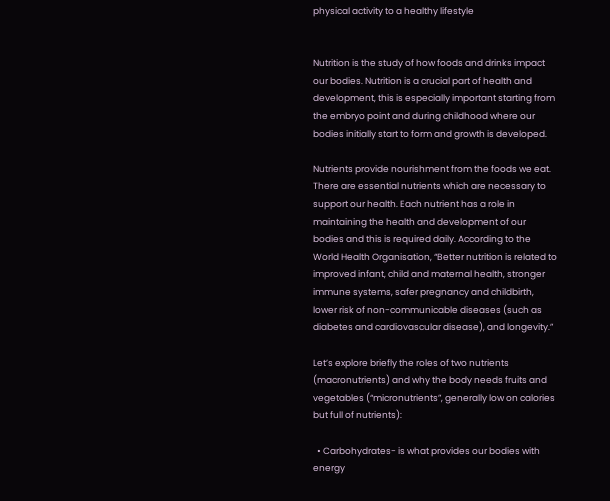physical activity to a healthy lifestyle


Nutrition is the study of how foods and drinks impact our bodies. Nutrition is a crucial part of health and development, this is especially important starting from the embryo point and during childhood where our bodies initially start to form and growth is developed.

Nutrients provide nourishment from the foods we eat. There are essential nutrients which are necessary to support our health. Each nutrient has a role in maintaining the health and development of our bodies and this is required daily. According to the World Health Organisation, “Better nutrition is related to improved infant, child and maternal health, stronger immune systems, safer pregnancy and childbirth, lower risk of non-communicable diseases (such as diabetes and cardiovascular disease), and longevity.”

Let’s explore briefly the roles of two nutrients (macronutrients) and why the body needs fruits and vegetables (“micronutrients”, generally low on calories but full of nutrients):

  • Carbohydrates- is what provides our bodies with energy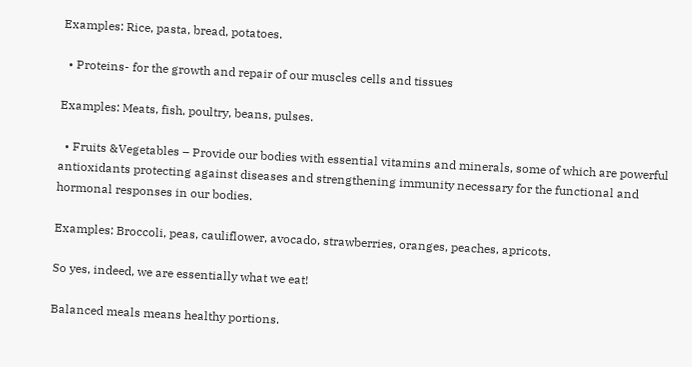Examples: Rice, pasta, bread, potatoes.

  • Proteins- for the growth and repair of our muscles cells and tissues

Examples: Meats, fish, poultry, beans, pulses.

  • Fruits &Vegetables – Provide our bodies with essential vitamins and minerals, some of which are powerful antioxidants protecting against diseases and strengthening immunity necessary for the functional and hormonal responses in our bodies.

Examples: Broccoli, peas, cauliflower, avocado, strawberries, oranges, peaches, apricots.

So yes, indeed, we are essentially what we eat!

Balanced meals means healthy portions.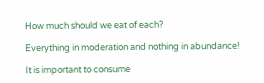How much should we eat of each?

Everything in moderation and nothing in abundance!

It is important to consume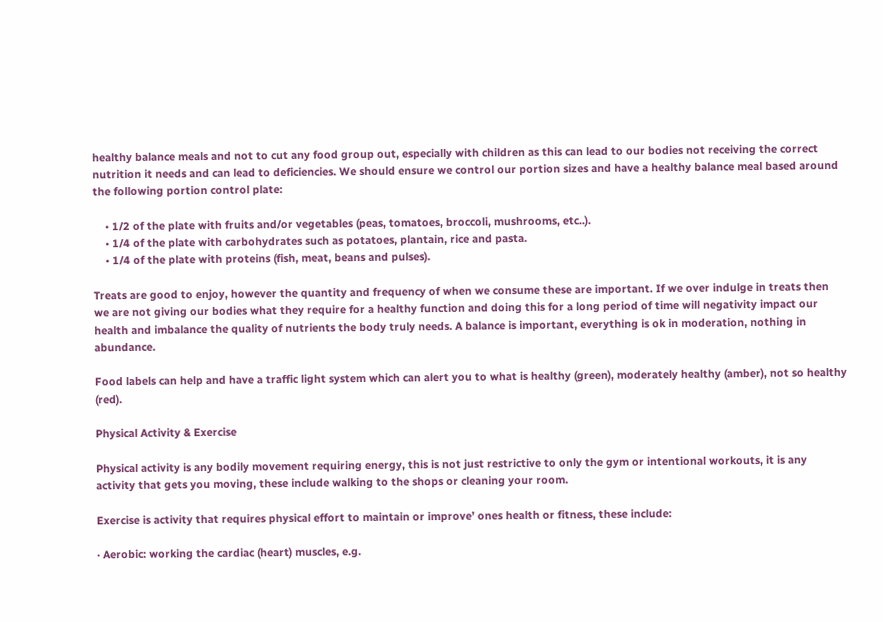healthy balance meals and not to cut any food group out, especially with children as this can lead to our bodies not receiving the correct nutrition it needs and can lead to deficiencies. We should ensure we control our portion sizes and have a healthy balance meal based around the following portion control plate:

    • 1/2 of the plate with fruits and/or vegetables (peas, tomatoes, broccoli, mushrooms, etc..).
    • 1/4 of the plate with carbohydrates such as potatoes, plantain, rice and pasta.
    • 1/4 of the plate with proteins (fish, meat, beans and pulses).

Treats are good to enjoy, however the quantity and frequency of when we consume these are important. If we over indulge in treats then we are not giving our bodies what they require for a healthy function and doing this for a long period of time will negativity impact our health and imbalance the quality of nutrients the body truly needs. A balance is important, everything is ok in moderation, nothing in abundance.

Food labels can help and have a traffic light system which can alert you to what is healthy (green), moderately healthy (amber), not so healthy (red).

Physical Activity & Exercise

Physical activity is any bodily movement requiring energy, this is not just restrictive to only the gym or intentional workouts, it is any activity that gets you moving, these include walking to the shops or cleaning your room.

Exercise is activity that requires physical effort to maintain or improve’ ones health or fitness, these include:

· Aerobic: working the cardiac (heart) muscles, e.g.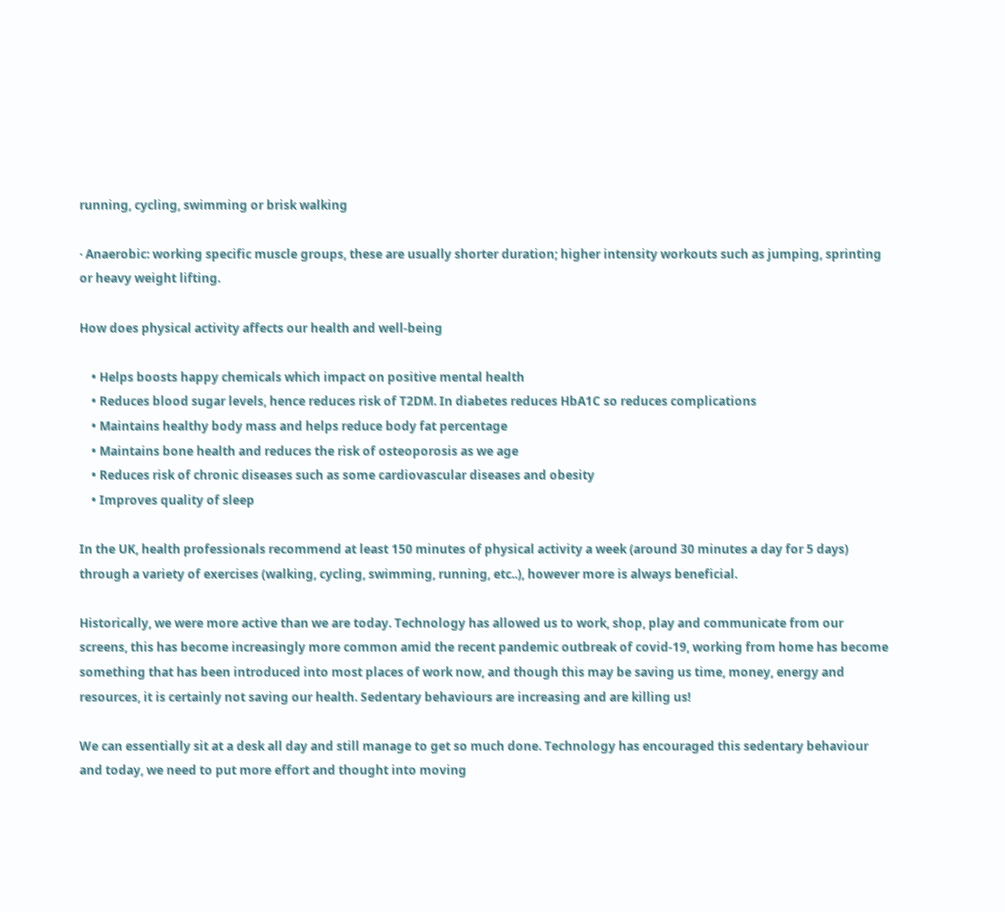running, cycling, swimming or brisk walking

· Anaerobic: working specific muscle groups, these are usually shorter duration; higher intensity workouts such as jumping, sprinting or heavy weight lifting.

How does physical activity affects our health and well-being

    • Helps boosts happy chemicals which impact on positive mental health
    • Reduces blood sugar levels, hence reduces risk of T2DM. In diabetes reduces HbA1C so reduces complications
    • Maintains healthy body mass and helps reduce body fat percentage
    • Maintains bone health and reduces the risk of osteoporosis as we age
    • Reduces risk of chronic diseases such as some cardiovascular diseases and obesity
    • Improves quality of sleep

In the UK, health professionals recommend at least 150 minutes of physical activity a week (around 30 minutes a day for 5 days) through a variety of exercises (walking, cycling, swimming, running, etc..), however more is always beneficial.

Historically, we were more active than we are today. Technology has allowed us to work, shop, play and communicate from our screens, this has become increasingly more common amid the recent pandemic outbreak of covid-19, working from home has become something that has been introduced into most places of work now, and though this may be saving us time, money, energy and resources, it is certainly not saving our health. Sedentary behaviours are increasing and are killing us!

We can essentially sit at a desk all day and still manage to get so much done. Technology has encouraged this sedentary behaviour and today, we need to put more effort and thought into moving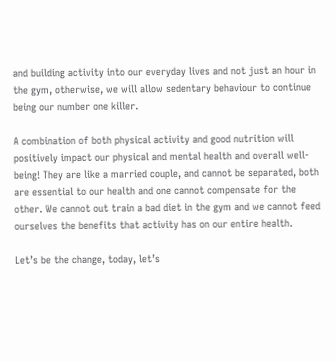and building activity into our everyday lives and not just an hour in the gym, otherwise, we will allow sedentary behaviour to continue being our number one killer.

A combination of both physical activity and good nutrition will positively impact our physical and mental health and overall well-being! They are like a married couple, and cannot be separated, both are essential to our health and one cannot compensate for the other. We cannot out train a bad diet in the gym and we cannot feed ourselves the benefits that activity has on our entire health.

Let’s be the change, today, let’s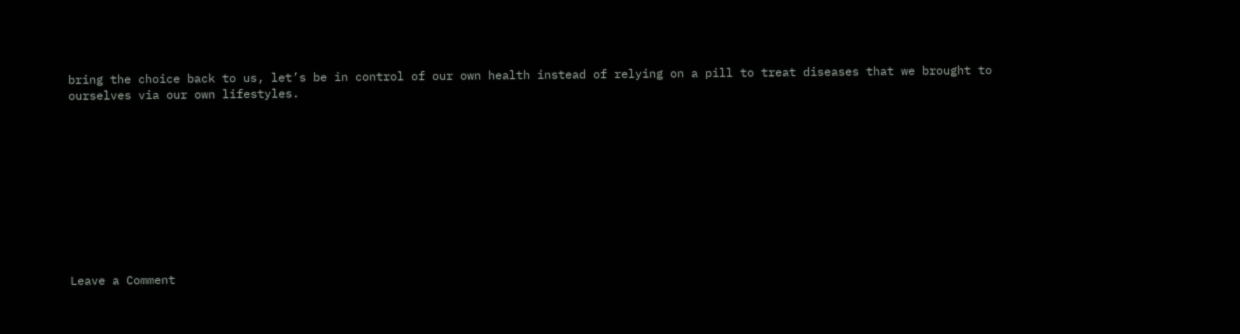bring the choice back to us, let’s be in control of our own health instead of relying on a pill to treat diseases that we brought to ourselves via our own lifestyles.










Leave a Comment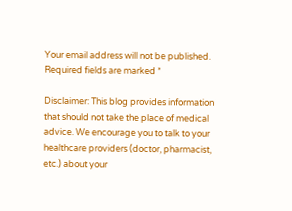Your email address will not be published. Required fields are marked *

Disclaimer: This blog provides information that should not take the place of medical advice. We encourage you to talk to your healthcare providers (doctor, pharmacist, etc.) about your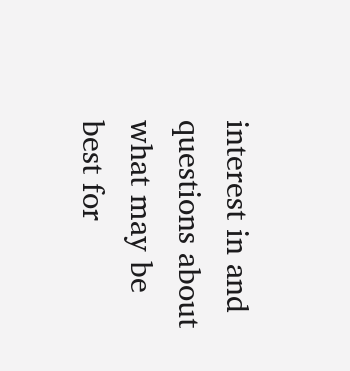interest in and questions about what may be best for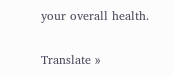your overall health.

Translate »